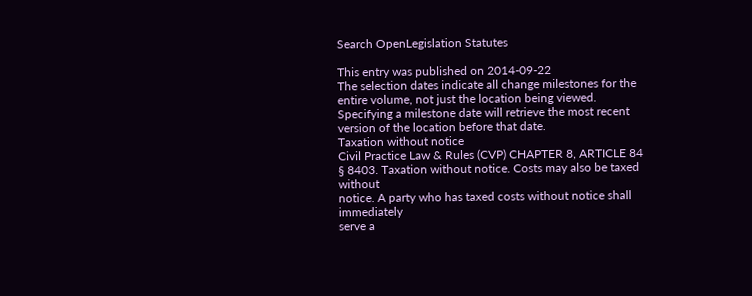Search OpenLegislation Statutes

This entry was published on 2014-09-22
The selection dates indicate all change milestones for the entire volume, not just the location being viewed. Specifying a milestone date will retrieve the most recent version of the location before that date.
Taxation without notice
Civil Practice Law & Rules (CVP) CHAPTER 8, ARTICLE 84
§ 8403. Taxation without notice. Costs may also be taxed without
notice. A party who has taxed costs without notice shall immediately
serve a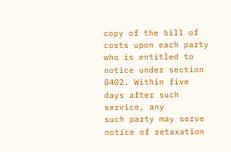copy of the bill of costs upon each party who is entitled to
notice under section 8402. Within five days after such service, any
such party may serve notice of retaxation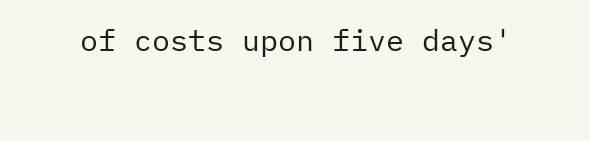of costs upon five days'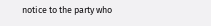notice to the party who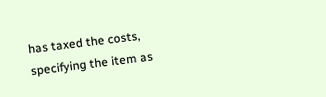has taxed the costs, specifying the item as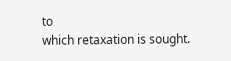to
which retaxation is sought.